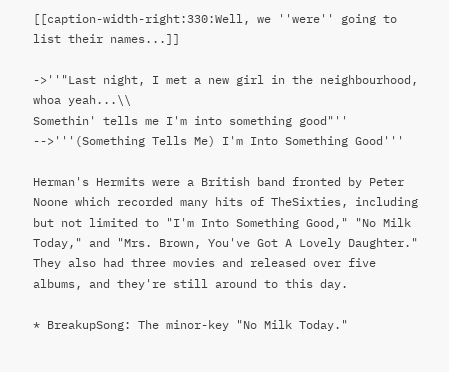[[caption-width-right:330:Well, we ''were'' going to list their names...]]

->''"Last night, I met a new girl in the neighbourhood, whoa yeah...\\
Somethin' tells me I'm into something good"''
-->'''(Something Tells Me) I'm Into Something Good'''

Herman's Hermits were a British band fronted by Peter Noone which recorded many hits of TheSixties, including but not limited to "I'm Into Something Good," "No Milk Today," and "Mrs. Brown, You've Got A Lovely Daughter." They also had three movies and released over five albums, and they're still around to this day.

* BreakupSong: The minor-key "No Milk Today."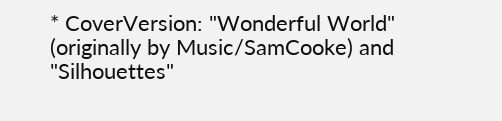* CoverVersion: "Wonderful World" (originally by Music/SamCooke) and "Silhouettes"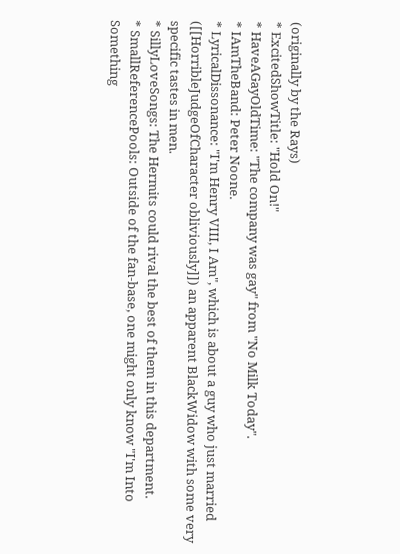(originally by the Rays)
* ExcitedShowTitle: "Hold On!"
* HaveAGayOldTime: "The company was gay" from "No Milk Today".
* IAmTheBand: Peter Noone.
* LyricalDissonance: "I'm Henry VIII, I Am", which is about a guy who just married ([[HorribleJudgeOfCharacter obliviously]]) an apparent BlackWidow with some very specific tastes in men.
* SillyLoveSongs: The Hermits could rival the best of them in this department.
* SmallReferencePools: Outside of the fan-base, one might only know "I'm Into Something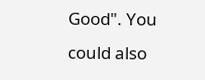Good". You could also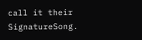call it their SignatureSong.